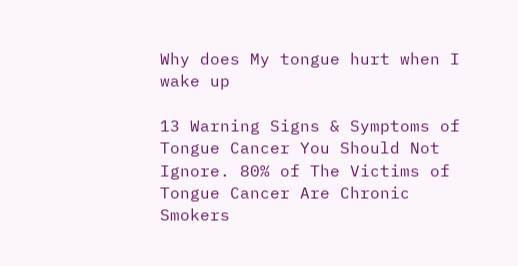Why does My tongue hurt when I wake up

13 Warning Signs & Symptoms of Tongue Cancer You Should Not Ignore. 80% of The Victims of Tongue Cancer Are Chronic Smokers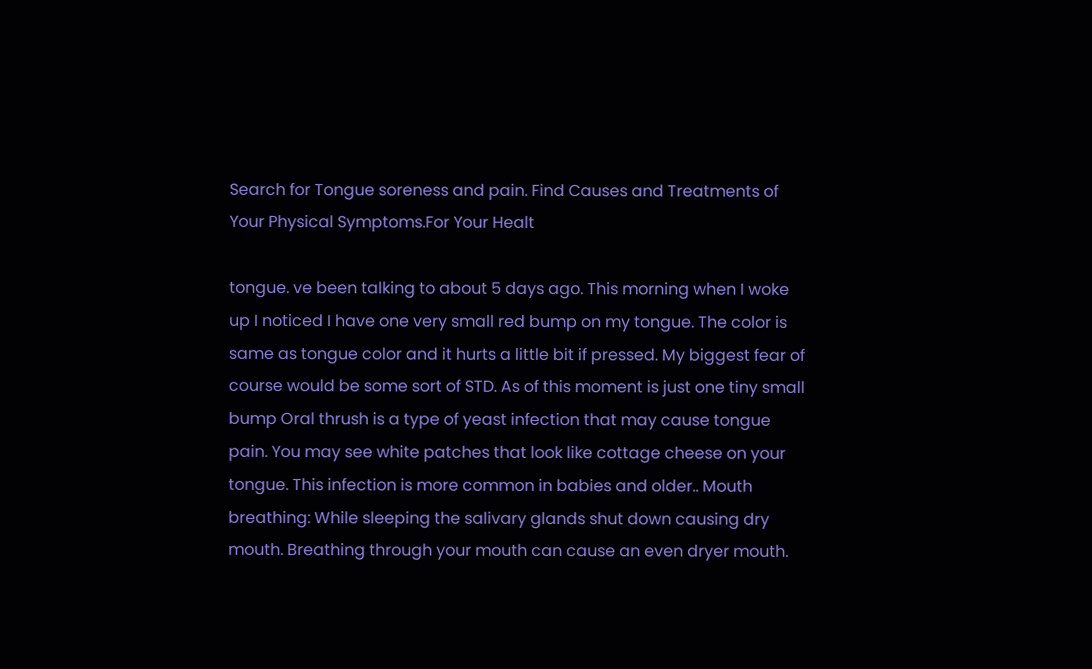Search for Tongue soreness and pain. Find Causes and Treatments of Your Physical Symptoms.For Your Healt

tongue. ve been talking to about 5 days ago. This morning when I woke up I noticed I have one very small red bump on my tongue. The color is same as tongue color and it hurts a little bit if pressed. My biggest fear of course would be some sort of STD. As of this moment is just one tiny small bump Oral thrush is a type of yeast infection that may cause tongue pain. You may see white patches that look like cottage cheese on your tongue. This infection is more common in babies and older.. Mouth breathing: While sleeping the salivary glands shut down causing dry mouth. Breathing through your mouth can cause an even dryer mouth.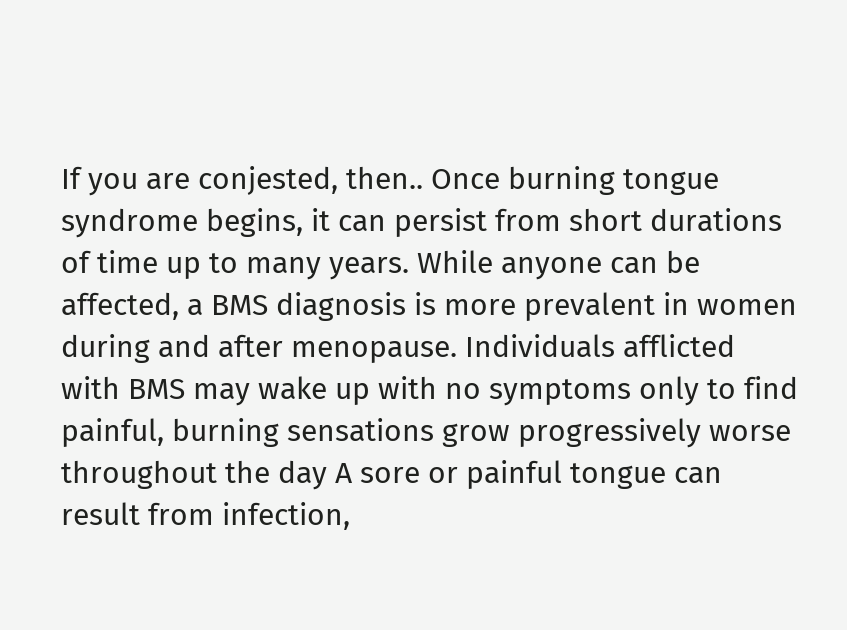If you are conjested, then.. Once burning tongue syndrome begins, it can persist from short durations of time up to many years. While anyone can be affected, a BMS diagnosis is more prevalent in women during and after menopause. Individuals afflicted with BMS may wake up with no symptoms only to find painful, burning sensations grow progressively worse throughout the day A sore or painful tongue can result from infection,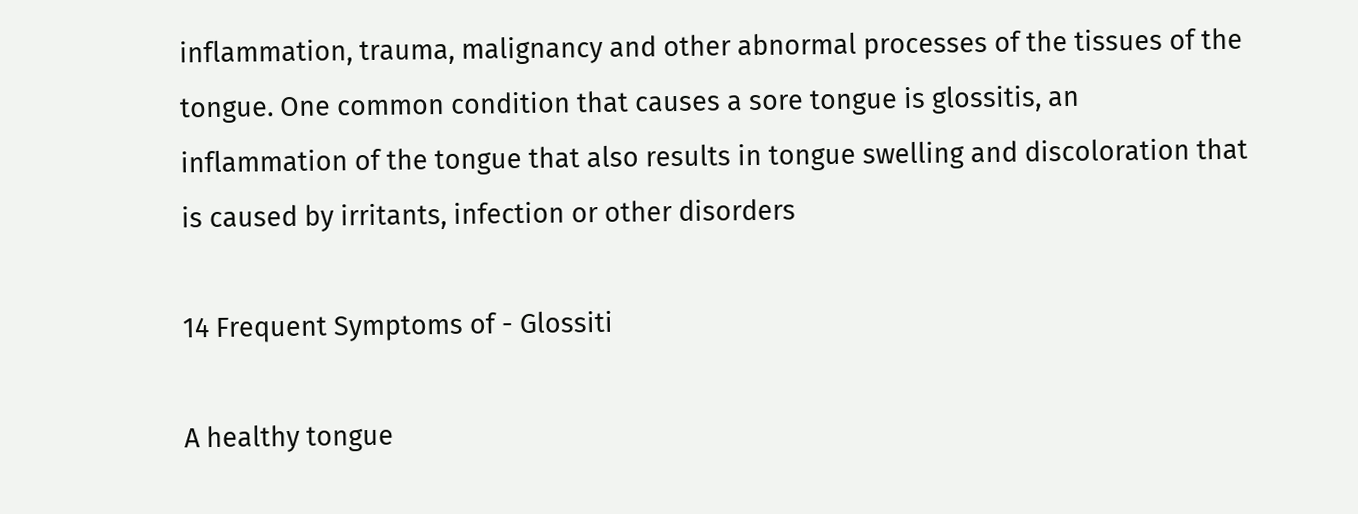inflammation, trauma, malignancy and other abnormal processes of the tissues of the tongue. One common condition that causes a sore tongue is glossitis, an inflammation of the tongue that also results in tongue swelling and discoloration that is caused by irritants, infection or other disorders

14 Frequent Symptoms of - Glossiti

A healthy tongue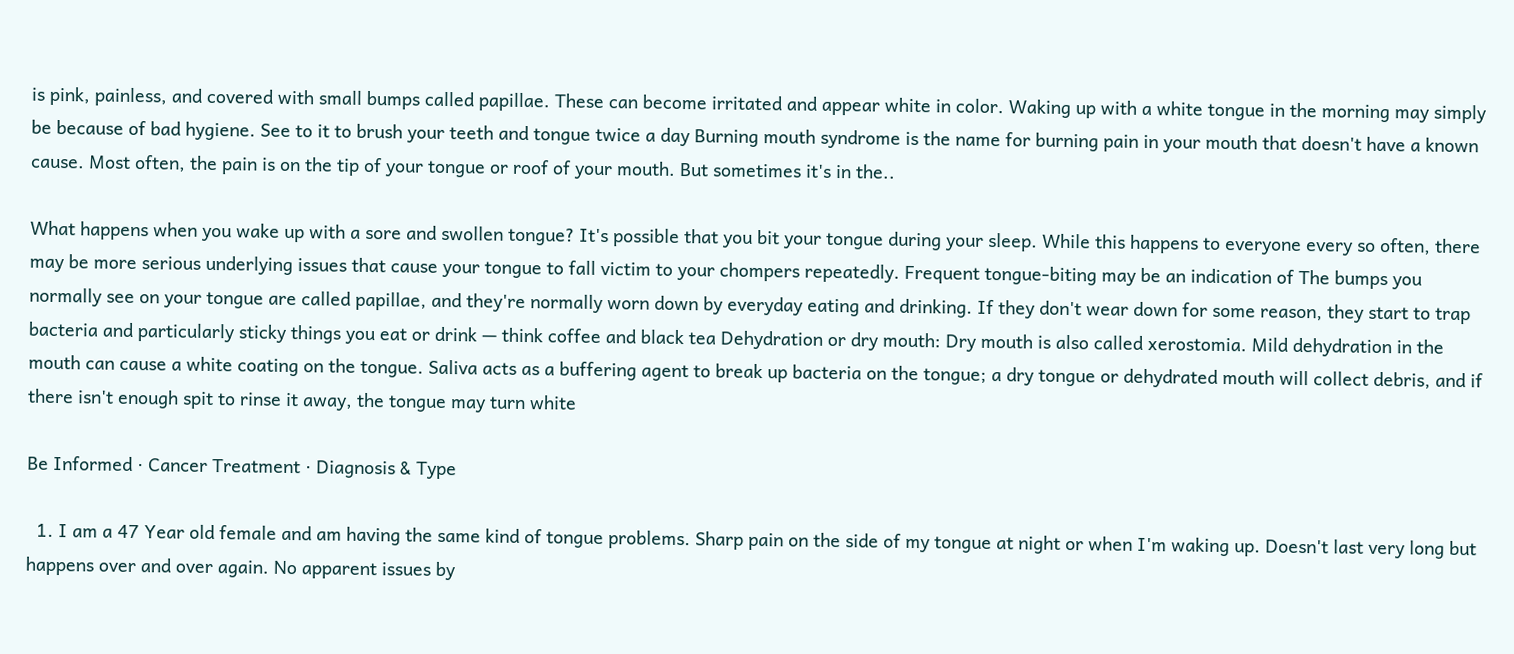is pink, painless, and covered with small bumps called papillae. These can become irritated and appear white in color. Waking up with a white tongue in the morning may simply be because of bad hygiene. See to it to brush your teeth and tongue twice a day Burning mouth syndrome is the name for burning pain in your mouth that doesn't have a known cause. Most often, the pain is on the tip of your tongue or roof of your mouth. But sometimes it's in the..

What happens when you wake up with a sore and swollen tongue? It's possible that you bit your tongue during your sleep. While this happens to everyone every so often, there may be more serious underlying issues that cause your tongue to fall victim to your chompers repeatedly. Frequent tongue-biting may be an indication of The bumps you normally see on your tongue are called papillae, and they're normally worn down by everyday eating and drinking. If they don't wear down for some reason, they start to trap bacteria and particularly sticky things you eat or drink — think coffee and black tea Dehydration or dry mouth: Dry mouth is also called xerostomia. Mild dehydration in the mouth can cause a white coating on the tongue. Saliva acts as a buffering agent to break up bacteria on the tongue; a dry tongue or dehydrated mouth will collect debris, and if there isn't enough spit to rinse it away, the tongue may turn white

Be Informed · Cancer Treatment · Diagnosis & Type

  1. I am a 47 Year old female and am having the same kind of tongue problems. Sharp pain on the side of my tongue at night or when I'm waking up. Doesn't last very long but happens over and over again. No apparent issues by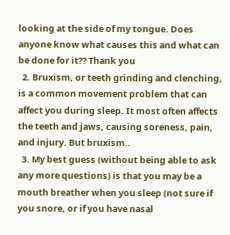looking at the side of my tongue. Does anyone know what causes this and what can be done for it?? Thank you
  2. Bruxism, or teeth grinding and clenching, is a common movement problem that can affect you during sleep. It most often affects the teeth and jaws, causing soreness, pain, and injury. But bruxism..
  3. My best guess (without being able to ask any more questions) is that you may be a mouth breather when you sleep (not sure if you snore, or if you have nasal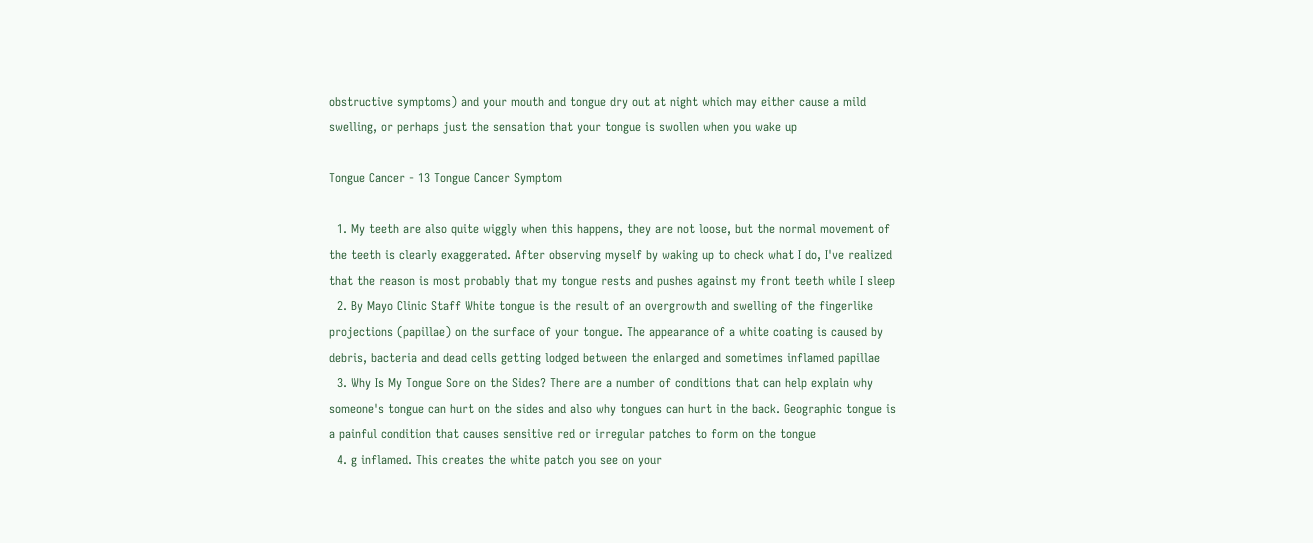obstructive symptoms) and your mouth and tongue dry out at night which may either cause a mild swelling, or perhaps just the sensation that your tongue is swollen when you wake up

Tongue Cancer - 13 Tongue Cancer Symptom

  1. My teeth are also quite wiggly when this happens, they are not loose, but the normal movement of the teeth is clearly exaggerated. After observing myself by waking up to check what I do, I've realized that the reason is most probably that my tongue rests and pushes against my front teeth while I sleep
  2. By Mayo Clinic Staff White tongue is the result of an overgrowth and swelling of the fingerlike projections (papillae) on the surface of your tongue. The appearance of a white coating is caused by debris, bacteria and dead cells getting lodged between the enlarged and sometimes inflamed papillae
  3. Why Is My Tongue Sore on the Sides? There are a number of conditions that can help explain why someone's tongue can hurt on the sides and also why tongues can hurt in the back. Geographic tongue is a painful condition that causes sensitive red or irregular patches to form on the tongue
  4. g inflamed. This creates the white patch you see on your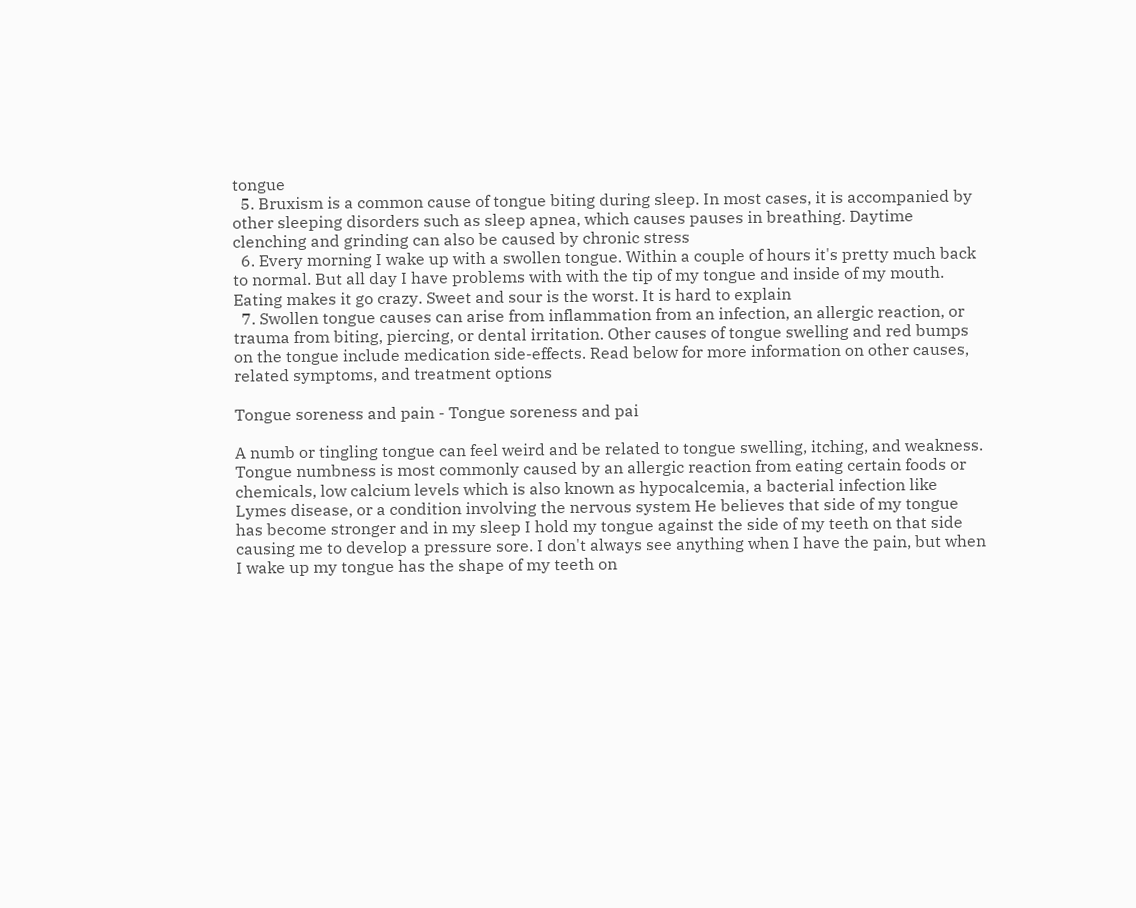tongue
  5. Bruxism is a common cause of tongue biting during sleep. In most cases, it is accompanied by other sleeping disorders such as sleep apnea, which causes pauses in breathing. Daytime clenching and grinding can also be caused by chronic stress
  6. Every morning I wake up with a swollen tongue. Within a couple of hours it's pretty much back to normal. But all day I have problems with with the tip of my tongue and inside of my mouth. Eating makes it go crazy. Sweet and sour is the worst. It is hard to explain
  7. Swollen tongue causes can arise from inflammation from an infection, an allergic reaction, or trauma from biting, piercing, or dental irritation. Other causes of tongue swelling and red bumps on the tongue include medication side-effects. Read below for more information on other causes, related symptoms, and treatment options

Tongue soreness and pain - Tongue soreness and pai

A numb or tingling tongue can feel weird and be related to tongue swelling, itching, and weakness. Tongue numbness is most commonly caused by an allergic reaction from eating certain foods or chemicals, low calcium levels which is also known as hypocalcemia, a bacterial infection like Lymes disease, or a condition involving the nervous system He believes that side of my tongue has become stronger and in my sleep I hold my tongue against the side of my teeth on that side causing me to develop a pressure sore. I don't always see anything when I have the pain, but when I wake up my tongue has the shape of my teeth on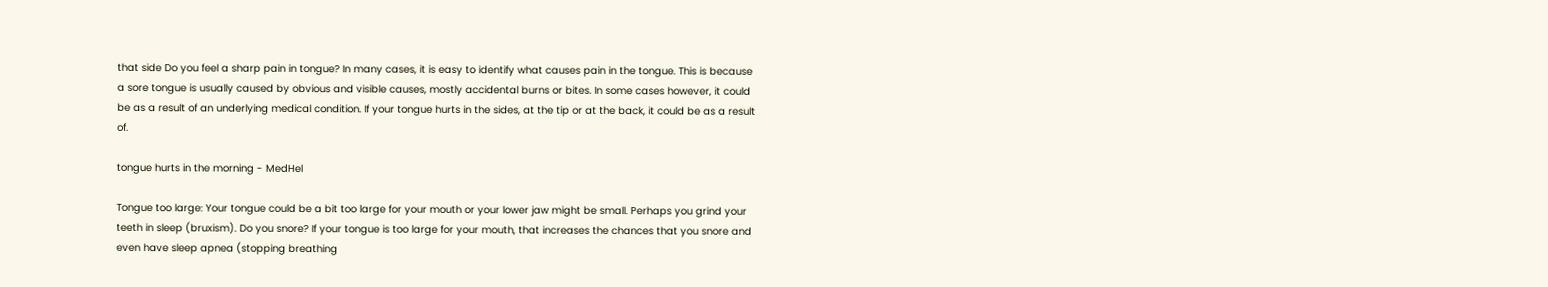that side Do you feel a sharp pain in tongue? In many cases, it is easy to identify what causes pain in the tongue. This is because a sore tongue is usually caused by obvious and visible causes, mostly accidental burns or bites. In some cases however, it could be as a result of an underlying medical condition. If your tongue hurts in the sides, at the tip or at the back, it could be as a result of.

tongue hurts in the morning - MedHel

Tongue too large: Your tongue could be a bit too large for your mouth or your lower jaw might be small. Perhaps you grind your teeth in sleep (bruxism). Do you snore? If your tongue is too large for your mouth, that increases the chances that you snore and even have sleep apnea (stopping breathing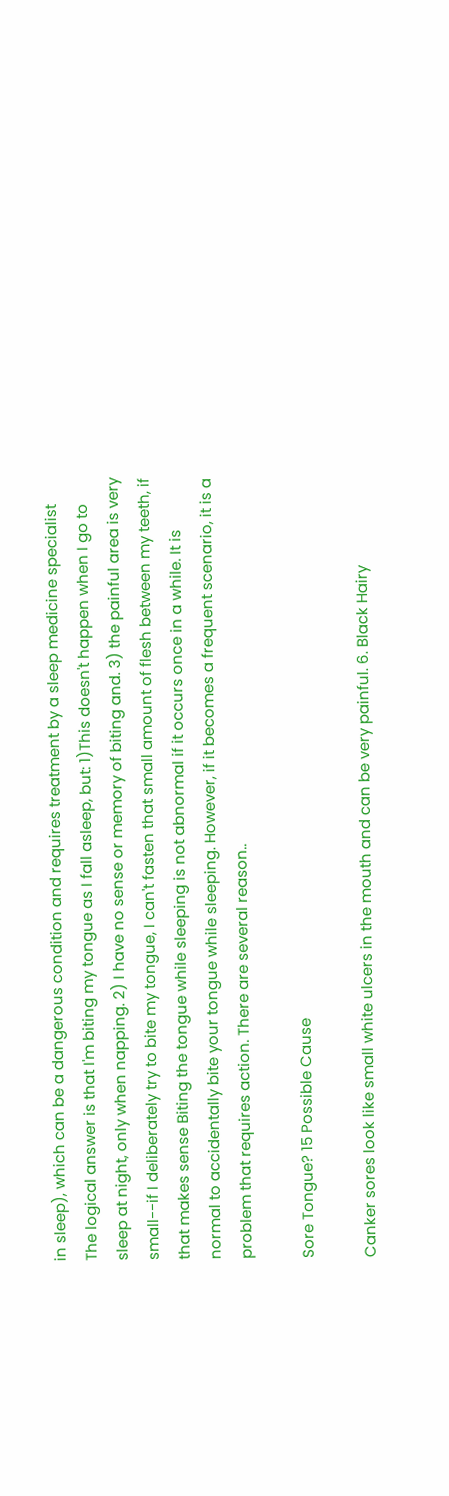in sleep), which can be a dangerous condition and requires treatment by a sleep medicine specialist The logical answer is that I'm biting my tongue as I fall asleep, but: 1)This doesn't happen when I go to sleep at night, only when napping. 2) I have no sense or memory of biting and. 3) the painful area is very small--if I deliberately try to bite my tongue, I can't fasten that small amount of flesh between my teeth, if that makes sense Biting the tongue while sleeping is not abnormal if it occurs once in a while. It is normal to accidentally bite your tongue while sleeping. However, if it becomes a frequent scenario, it is a problem that requires action. There are several reason..

Sore Tongue? 15 Possible Cause

Canker sores look like small white ulcers in the mouth and can be very painful. 6. Black Hairy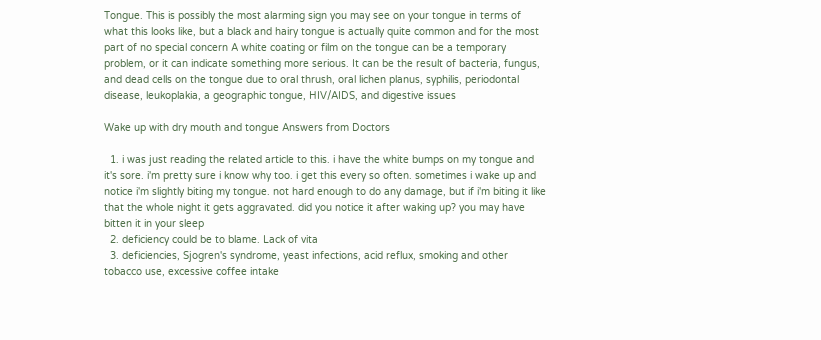Tongue. This is possibly the most alarming sign you may see on your tongue in terms of what this looks like, but a black and hairy tongue is actually quite common and for the most part of no special concern A white coating or film on the tongue can be a temporary problem, or it can indicate something more serious. It can be the result of bacteria, fungus, and dead cells on the tongue due to oral thrush, oral lichen planus, syphilis, periodontal disease, leukoplakia, a geographic tongue, HIV/AIDS, and digestive issues

Wake up with dry mouth and tongue Answers from Doctors

  1. i was just reading the related article to this. i have the white bumps on my tongue and it's sore. i'm pretty sure i know why too. i get this every so often. sometimes i wake up and notice i'm slightly biting my tongue. not hard enough to do any damage, but if i'm biting it like that the whole night it gets aggravated. did you notice it after waking up? you may have bitten it in your sleep
  2. deficiency could be to blame. Lack of vita
  3. deficiencies, Sjogren's syndrome, yeast infections, acid reflux, smoking and other tobacco use, excessive coffee intake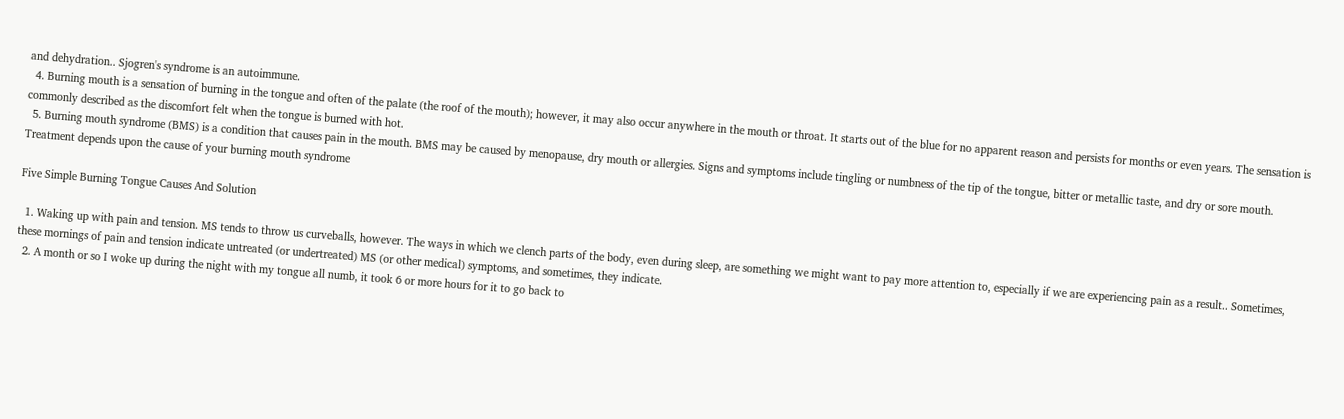and dehydration.. Sjogren's syndrome is an autoimmune.
  4. Burning mouth is a sensation of burning in the tongue and often of the palate (the roof of the mouth); however, it may also occur anywhere in the mouth or throat. It starts out of the blue for no apparent reason and persists for months or even years. The sensation is commonly described as the discomfort felt when the tongue is burned with hot.
  5. Burning mouth syndrome (BMS) is a condition that causes pain in the mouth. BMS may be caused by menopause, dry mouth or allergies. Signs and symptoms include tingling or numbness of the tip of the tongue, bitter or metallic taste, and dry or sore mouth. Treatment depends upon the cause of your burning mouth syndrome

Five Simple Burning Tongue Causes And Solution

  1. Waking up with pain and tension. MS tends to throw us curveballs, however. The ways in which we clench parts of the body, even during sleep, are something we might want to pay more attention to, especially if we are experiencing pain as a result.. Sometimes, these mornings of pain and tension indicate untreated (or undertreated) MS (or other medical) symptoms, and sometimes, they indicate.
  2. A month or so I woke up during the night with my tongue all numb, it took 6 or more hours for it to go back to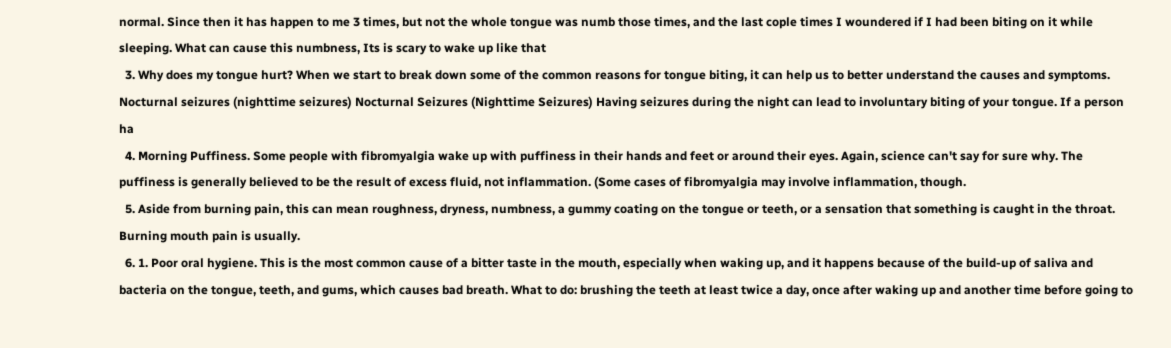normal. Since then it has happen to me 3 times, but not the whole tongue was numb those times, and the last cople times I woundered if I had been biting on it while sleeping. What can cause this numbness, Its is scary to wake up like that
  3. Why does my tongue hurt? When we start to break down some of the common reasons for tongue biting, it can help us to better understand the causes and symptoms. Nocturnal seizures (nighttime seizures) Nocturnal Seizures (Nighttime Seizures) Having seizures during the night can lead to involuntary biting of your tongue. If a person ha
  4. Morning Puffiness. Some people with fibromyalgia wake up with puffiness in their hands and feet or around their eyes. Again, science can't say for sure why. The puffiness is generally believed to be the result of excess fluid, not inflammation. (Some cases of fibromyalgia may involve inflammation, though.
  5. Aside from burning pain, this can mean roughness, dryness, numbness, a gummy coating on the tongue or teeth, or a sensation that something is caught in the throat. Burning mouth pain is usually.
  6. 1. Poor oral hygiene. This is the most common cause of a bitter taste in the mouth, especially when waking up, and it happens because of the build-up of saliva and bacteria on the tongue, teeth, and gums, which causes bad breath. What to do: brushing the teeth at least twice a day, once after waking up and another time before going to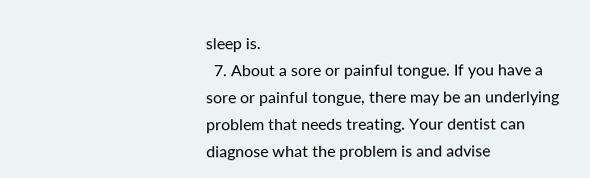sleep is.
  7. About a sore or painful tongue. If you have a sore or painful tongue, there may be an underlying problem that needs treating. Your dentist can diagnose what the problem is and advise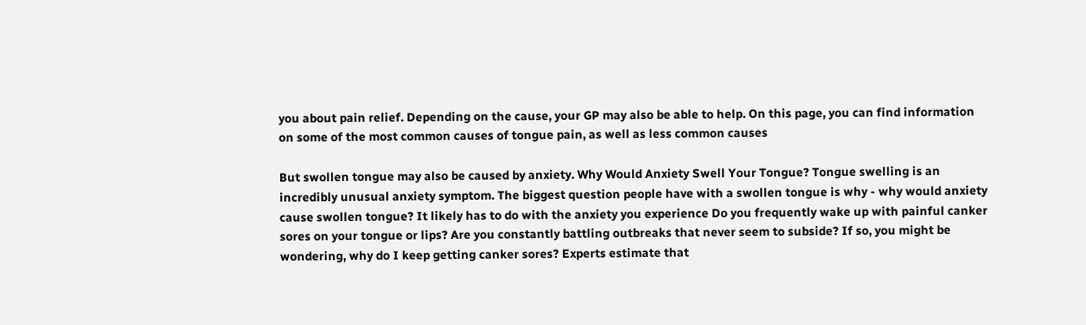you about pain relief. Depending on the cause, your GP may also be able to help. On this page, you can find information on some of the most common causes of tongue pain, as well as less common causes

But swollen tongue may also be caused by anxiety. Why Would Anxiety Swell Your Tongue? Tongue swelling is an incredibly unusual anxiety symptom. The biggest question people have with a swollen tongue is why - why would anxiety cause swollen tongue? It likely has to do with the anxiety you experience Do you frequently wake up with painful canker sores on your tongue or lips? Are you constantly battling outbreaks that never seem to subside? If so, you might be wondering, why do I keep getting canker sores? Experts estimate that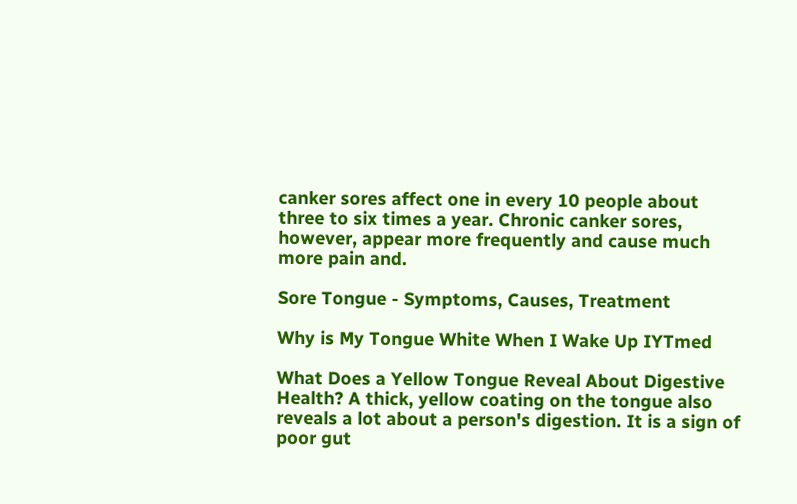canker sores affect one in every 10 people about three to six times a year. Chronic canker sores, however, appear more frequently and cause much more pain and.

Sore Tongue - Symptoms, Causes, Treatment

Why is My Tongue White When I Wake Up IYTmed

What Does a Yellow Tongue Reveal About Digestive Health? A thick, yellow coating on the tongue also reveals a lot about a person's digestion. It is a sign of poor gut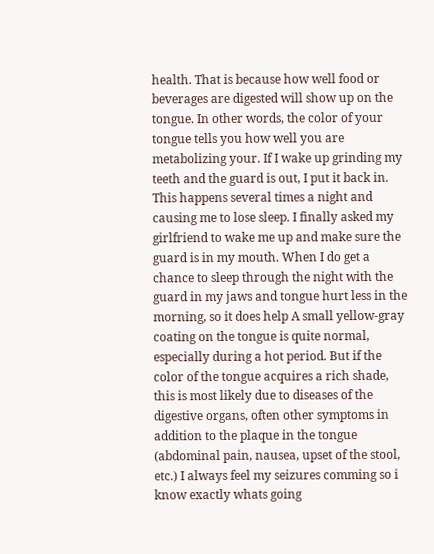health. That is because how well food or beverages are digested will show up on the tongue. In other words, the color of your tongue tells you how well you are metabolizing your. If I wake up grinding my teeth and the guard is out, I put it back in. This happens several times a night and causing me to lose sleep. I finally asked my girlfriend to wake me up and make sure the guard is in my mouth. When I do get a chance to sleep through the night with the guard in my jaws and tongue hurt less in the morning, so it does help A small yellow-gray coating on the tongue is quite normal, especially during a hot period. But if the color of the tongue acquires a rich shade, this is most likely due to diseases of the digestive organs, often other symptoms in addition to the plaque in the tongue (abdominal pain, nausea, upset of the stool, etc.) I always feel my seizures comming so i know exactly whats going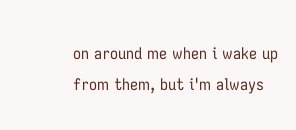on around me when i wake up from them, but i'm always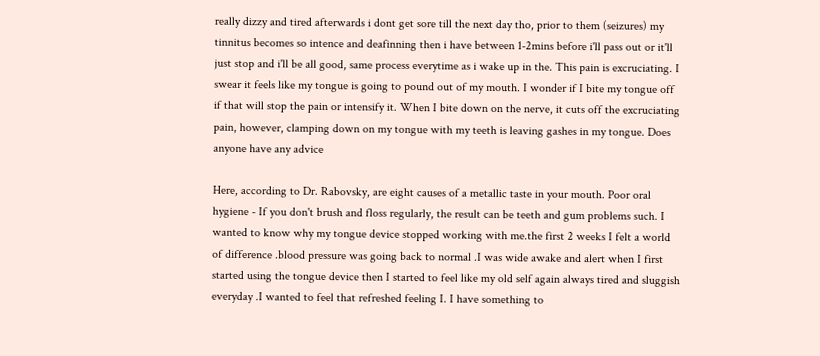really dizzy and tired afterwards i dont get sore till the next day tho, prior to them (seizures) my tinnitus becomes so intence and deafinning then i have between 1-2mins before i'll pass out or it'll just stop and i'll be all good, same process everytime as i wake up in the. This pain is excruciating. I swear it feels like my tongue is going to pound out of my mouth. I wonder if I bite my tongue off if that will stop the pain or intensify it. When I bite down on the nerve, it cuts off the excruciating pain, however, clamping down on my tongue with my teeth is leaving gashes in my tongue. Does anyone have any advice

Here, according to Dr. Rabovsky, are eight causes of a metallic taste in your mouth. Poor oral hygiene - If you don't brush and floss regularly, the result can be teeth and gum problems such. I wanted to know why my tongue device stopped working with me.the first 2 weeks I felt a world of difference .blood pressure was going back to normal .I was wide awake and alert when I first started using the tongue device then I started to feel like my old self again always tired and sluggish everyday .I wanted to feel that refreshed feeling I. I have something to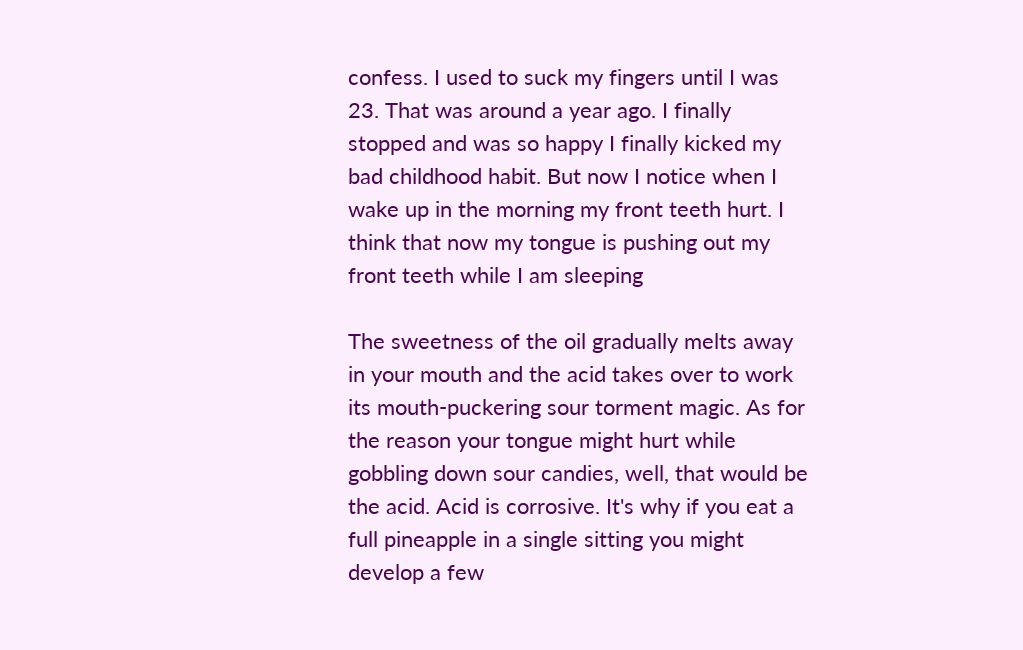confess. I used to suck my fingers until I was 23. That was around a year ago. I finally stopped and was so happy I finally kicked my bad childhood habit. But now I notice when I wake up in the morning my front teeth hurt. I think that now my tongue is pushing out my front teeth while I am sleeping

The sweetness of the oil gradually melts away in your mouth and the acid takes over to work its mouth-puckering sour torment magic. As for the reason your tongue might hurt while gobbling down sour candies, well, that would be the acid. Acid is corrosive. It's why if you eat a full pineapple in a single sitting you might develop a few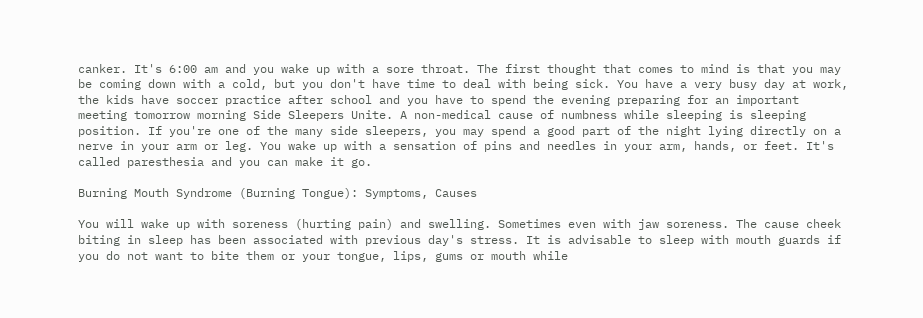canker. It's 6:00 am and you wake up with a sore throat. The first thought that comes to mind is that you may be coming down with a cold, but you don't have time to deal with being sick. You have a very busy day at work, the kids have soccer practice after school and you have to spend the evening preparing for an important meeting tomorrow morning Side Sleepers Unite. A non-medical cause of numbness while sleeping is sleeping position. If you're one of the many side sleepers, you may spend a good part of the night lying directly on a nerve in your arm or leg. You wake up with a sensation of pins and needles in your arm, hands, or feet. It's called paresthesia and you can make it go.

Burning Mouth Syndrome (Burning Tongue): Symptoms, Causes

You will wake up with soreness (hurting pain) and swelling. Sometimes even with jaw soreness. The cause cheek biting in sleep has been associated with previous day's stress. It is advisable to sleep with mouth guards if you do not want to bite them or your tongue, lips, gums or mouth while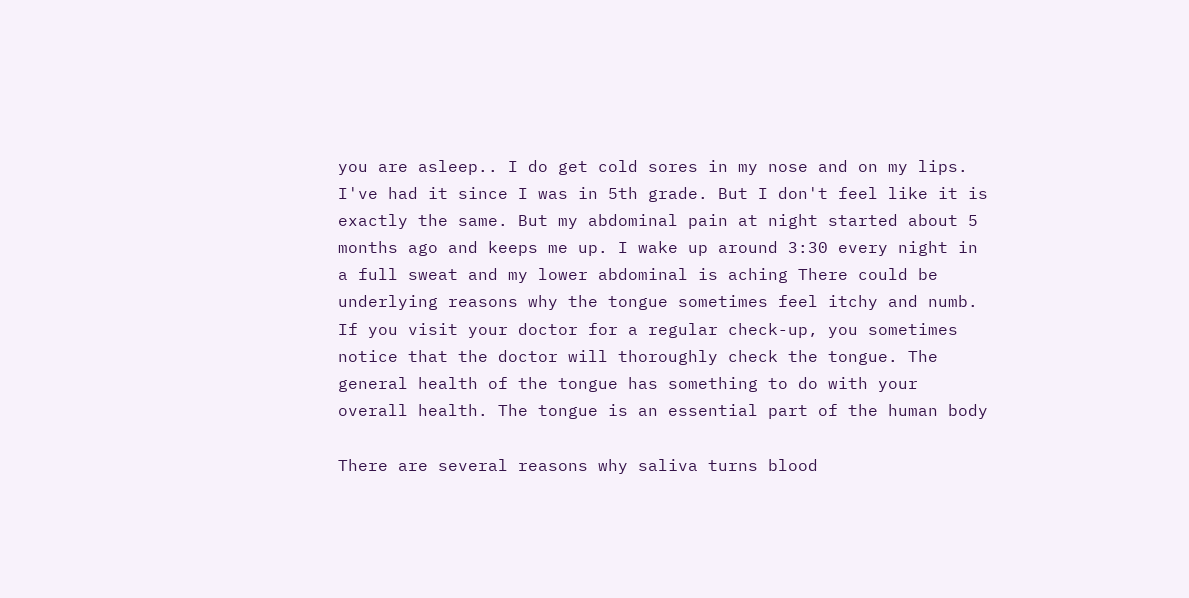you are asleep.. I do get cold sores in my nose and on my lips. I've had it since I was in 5th grade. But I don't feel like it is exactly the same. But my abdominal pain at night started about 5 months ago and keeps me up. I wake up around 3:30 every night in a full sweat and my lower abdominal is aching There could be underlying reasons why the tongue sometimes feel itchy and numb. If you visit your doctor for a regular check-up, you sometimes notice that the doctor will thoroughly check the tongue. The general health of the tongue has something to do with your overall health. The tongue is an essential part of the human body

There are several reasons why saliva turns blood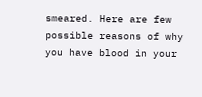smeared. Here are few possible reasons of why you have blood in your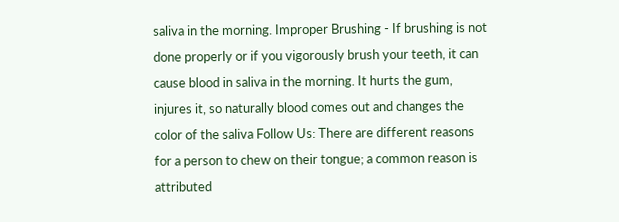saliva in the morning. Improper Brushing - If brushing is not done properly or if you vigorously brush your teeth, it can cause blood in saliva in the morning. It hurts the gum, injures it, so naturally blood comes out and changes the color of the saliva Follow Us: There are different reasons for a person to chew on their tongue; a common reason is attributed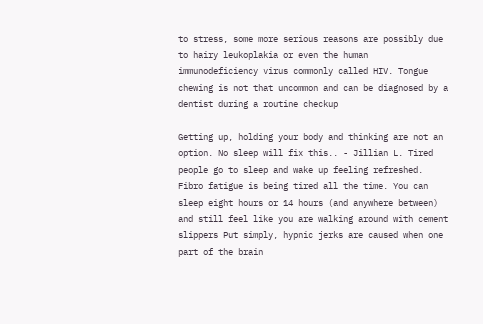to stress, some more serious reasons are possibly due to hairy leukoplakia or even the human immunodeficiency virus commonly called HIV. Tongue chewing is not that uncommon and can be diagnosed by a dentist during a routine checkup

Getting up, holding your body and thinking are not an option. No sleep will fix this.. - Jillian L. Tired people go to sleep and wake up feeling refreshed. Fibro fatigue is being tired all the time. You can sleep eight hours or 14 hours (and anywhere between) and still feel like you are walking around with cement slippers Put simply, hypnic jerks are caused when one part of the brain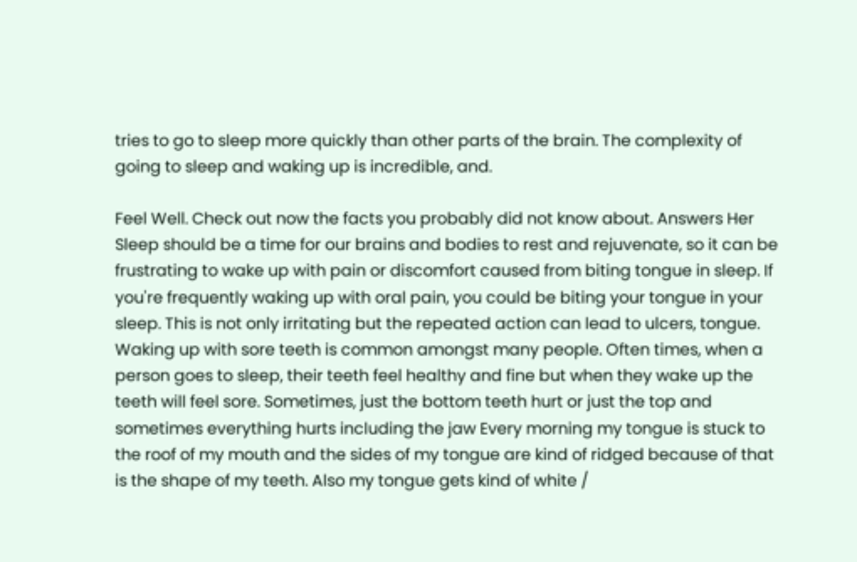tries to go to sleep more quickly than other parts of the brain. The complexity of going to sleep and waking up is incredible, and.

Feel Well. Check out now the facts you probably did not know about. Answers Her Sleep should be a time for our brains and bodies to rest and rejuvenate, so it can be frustrating to wake up with pain or discomfort caused from biting tongue in sleep. If you're frequently waking up with oral pain, you could be biting your tongue in your sleep. This is not only irritating but the repeated action can lead to ulcers, tongue. Waking up with sore teeth is common amongst many people. Often times, when a person goes to sleep, their teeth feel healthy and fine but when they wake up the teeth will feel sore. Sometimes, just the bottom teeth hurt or just the top and sometimes everything hurts including the jaw Every morning my tongue is stuck to the roof of my mouth and the sides of my tongue are kind of ridged because of that is the shape of my teeth. Also my tongue gets kind of white /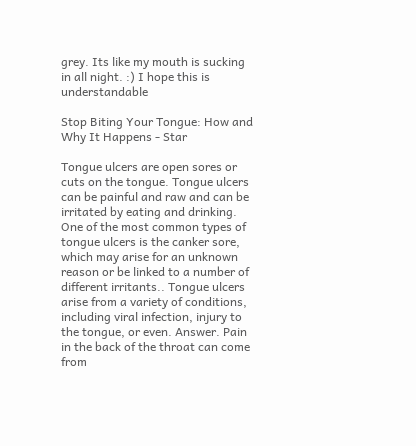grey. Its like my mouth is sucking in all night. :) I hope this is understandable

Stop Biting Your Tongue: How and Why It Happens - Star

Tongue ulcers are open sores or cuts on the tongue. Tongue ulcers can be painful and raw and can be irritated by eating and drinking. One of the most common types of tongue ulcers is the canker sore, which may arise for an unknown reason or be linked to a number of different irritants.. Tongue ulcers arise from a variety of conditions, including viral infection, injury to the tongue, or even. Answer. Pain in the back of the throat can come from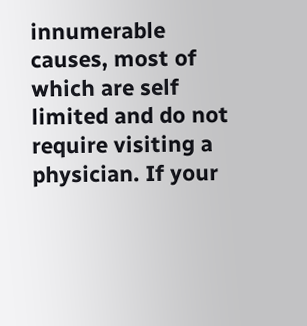innumerable causes, most of which are self limited and do not require visiting a physician. If your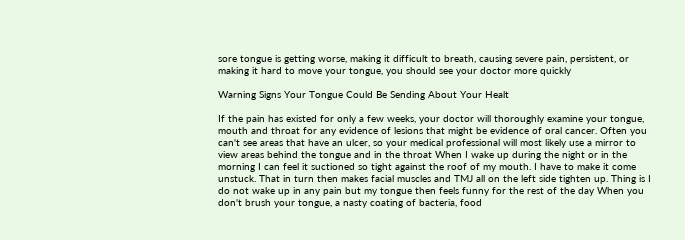sore tongue is getting worse, making it difficult to breath, causing severe pain, persistent, or making it hard to move your tongue, you should see your doctor more quickly

Warning Signs Your Tongue Could Be Sending About Your Healt

If the pain has existed for only a few weeks, your doctor will thoroughly examine your tongue, mouth and throat for any evidence of lesions that might be evidence of oral cancer. Often you can't see areas that have an ulcer, so your medical professional will most likely use a mirror to view areas behind the tongue and in the throat When I wake up during the night or in the morning I can feel it suctioned so tight against the roof of my mouth. I have to make it come unstuck. That in turn then makes facial muscles and TMJ all on the left side tighten up. Thing is I do not wake up in any pain but my tongue then feels funny for the rest of the day When you don't brush your tongue, a nasty coating of bacteria, food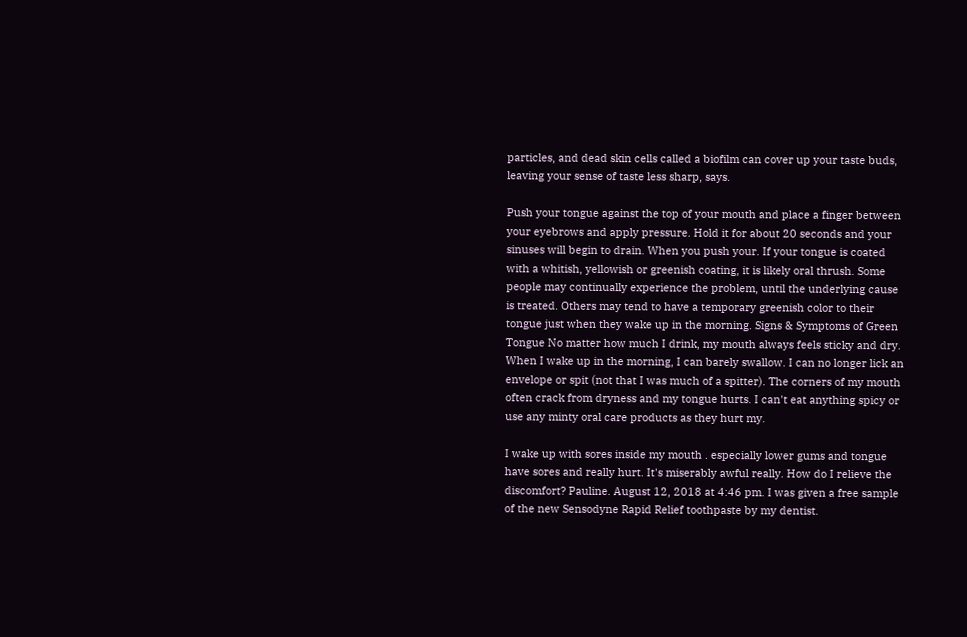particles, and dead skin cells called a biofilm can cover up your taste buds, leaving your sense of taste less sharp, says.

Push your tongue against the top of your mouth and place a finger between your eyebrows and apply pressure. Hold it for about 20 seconds and your sinuses will begin to drain. When you push your. If your tongue is coated with a whitish, yellowish or greenish coating, it is likely oral thrush. Some people may continually experience the problem, until the underlying cause is treated. Others may tend to have a temporary greenish color to their tongue just when they wake up in the morning. Signs & Symptoms of Green Tongue No matter how much I drink, my mouth always feels sticky and dry. When I wake up in the morning, I can barely swallow. I can no longer lick an envelope or spit (not that I was much of a spitter). The corners of my mouth often crack from dryness and my tongue hurts. I can't eat anything spicy or use any minty oral care products as they hurt my.

I wake up with sores inside my mouth . especially lower gums and tongue have sores and really hurt. It's miserably awful really. How do I relieve the discomfort? Pauline. August 12, 2018 at 4:46 pm. I was given a free sample of the new Sensodyne Rapid Relief toothpaste by my dentist.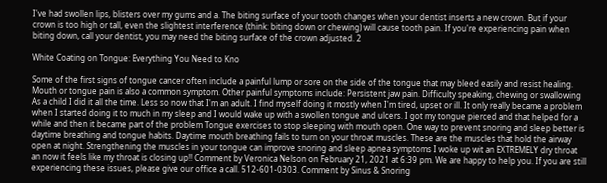I've had swollen lips, blisters over my gums and a. The biting surface of your tooth changes when your dentist inserts a new crown. But if your crown is too high or tall, even the slightest interference (think: biting down or chewing) will cause tooth pain. If you're experiencing pain when biting down, call your dentist, you may need the biting surface of the crown adjusted. 2

White Coating on Tongue: Everything You Need to Kno

Some of the first signs of tongue cancer often include a painful lump or sore on the side of the tongue that may bleed easily and resist healing. Mouth or tongue pain is also a common symptom. Other painful symptoms include: Persistent jaw pain. Difficulty speaking, chewing or swallowing As a child I did it all the time. Less so now that I'm an adult. I find myself doing it mostly when I'm tired, upset or ill. It only really became a problem when I started doing it to much in my sleep and I would wake up with a swollen tongue and ulcers. I got my tongue pierced and that helped for a while and then it became part of the problem Tongue exercises to stop sleeping with mouth open. One way to prevent snoring and sleep better is daytime breathing and tongue habits. Daytime mouth breathing fails to turn on your throat muscles. These are the muscles that hold the airway open at night. Strengthening the muscles in your tongue can improve snoring and sleep apnea symptoms I woke up wit an EXTREMELY dry throat an now it feels like my throat is closing up!! Comment by Veronica Nelson on February 21, 2021 at 6:39 pm. We are happy to help you. If you are still experiencing these issues, please give our office a call. 512-601-0303. Comment by Sinus & Snoring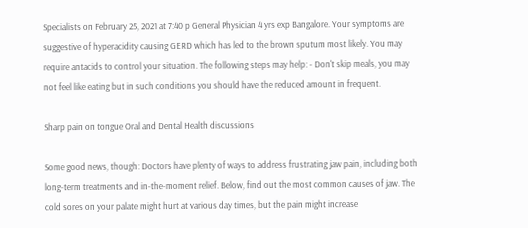Specialists on February 25, 2021 at 7:40 p General Physician 4 yrs exp Bangalore. Your symptoms are suggestive of hyperacidity causing GERD which has led to the brown sputum most likely. You may require antacids to control your situation. The following steps may help: - Don't skip meals, you may not feel like eating but in such conditions you should have the reduced amount in frequent.

Sharp pain on tongue Oral and Dental Health discussions

Some good news, though: Doctors have plenty of ways to address frustrating jaw pain, including both long-term treatments and in-the-moment relief. Below, find out the most common causes of jaw. The cold sores on your palate might hurt at various day times, but the pain might increase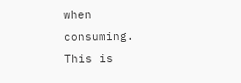when consuming. This is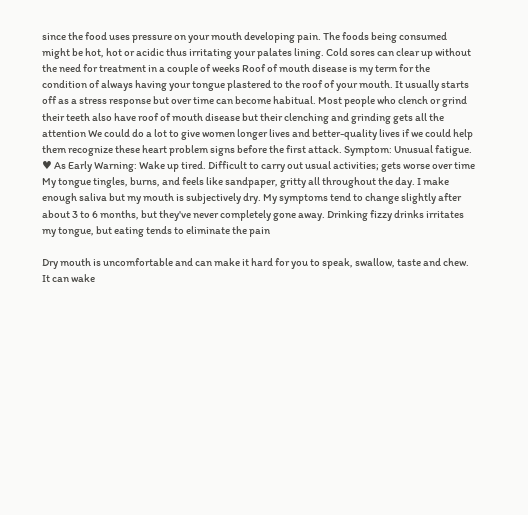since the food uses pressure on your mouth developing pain. The foods being consumed might be hot, hot or acidic thus irritating your palates lining. Cold sores can clear up without the need for treatment in a couple of weeks Roof of mouth disease is my term for the condition of always having your tongue plastered to the roof of your mouth. It usually starts off as a stress response but over time can become habitual. Most people who clench or grind their teeth also have roof of mouth disease but their clenching and grinding gets all the attention We could do a lot to give women longer lives and better-quality lives if we could help them recognize these heart problem signs before the first attack. Symptom: Unusual fatigue. ♥ As Early Warning: Wake up tired. Difficult to carry out usual activities; gets worse over time My tongue tingles, burns, and feels like sandpaper, gritty all throughout the day. I make enough saliva but my mouth is subjectively dry. My symptoms tend to change slightly after about 3 to 6 months, but they've never completely gone away. Drinking fizzy drinks irritates my tongue, but eating tends to eliminate the pain

Dry mouth is uncomfortable and can make it hard for you to speak, swallow, taste and chew. It can wake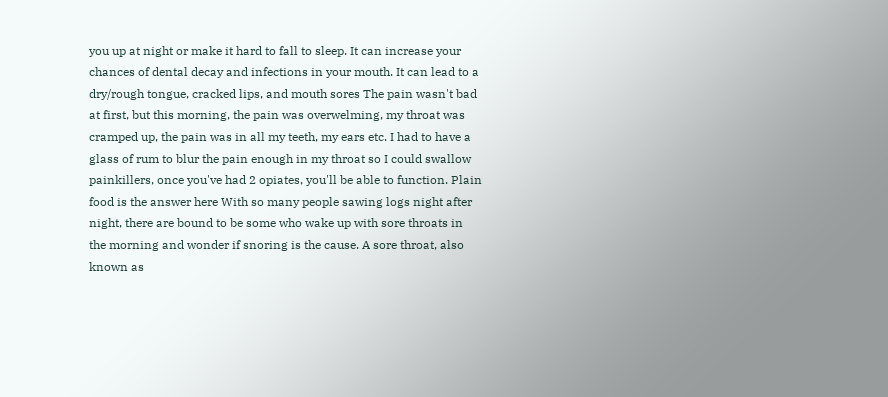you up at night or make it hard to fall to sleep. It can increase your chances of dental decay and infections in your mouth. It can lead to a dry/rough tongue, cracked lips, and mouth sores The pain wasn't bad at first, but this morning, the pain was overwelming, my throat was cramped up, the pain was in all my teeth, my ears etc. I had to have a glass of rum to blur the pain enough in my throat so I could swallow painkillers, once you've had 2 opiates, you'll be able to function. Plain food is the answer here With so many people sawing logs night after night, there are bound to be some who wake up with sore throats in the morning and wonder if snoring is the cause. A sore throat, also known as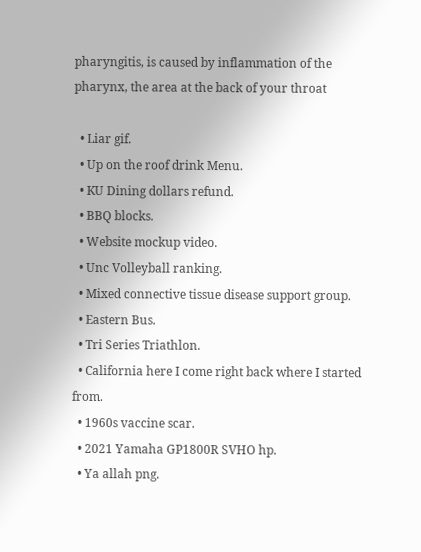pharyngitis, is caused by inflammation of the pharynx, the area at the back of your throat

  • Liar gif.
  • Up on the roof drink Menu.
  • KU Dining dollars refund.
  • BBQ blocks.
  • Website mockup video.
  • Unc Volleyball ranking.
  • Mixed connective tissue disease support group.
  • Eastern Bus.
  • Tri Series Triathlon.
  • California here I come right back where I started from.
  • 1960s vaccine scar.
  • 2021 Yamaha GP1800R SVHO hp.
  • Ya allah png.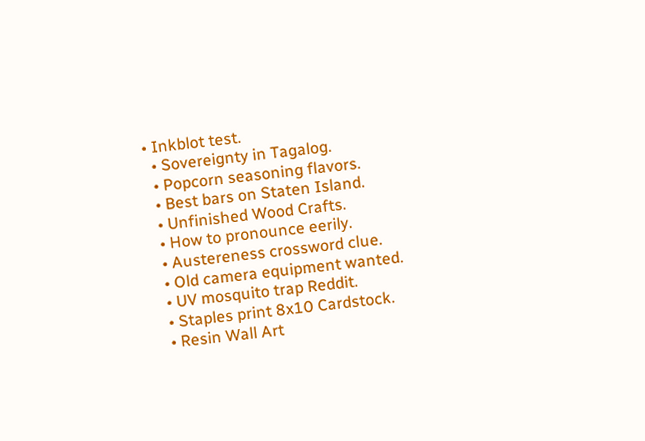• Inkblot test.
  • Sovereignty in Tagalog.
  • Popcorn seasoning flavors.
  • Best bars on Staten Island.
  • Unfinished Wood Crafts.
  • How to pronounce eerily.
  • Austereness crossword clue.
  • Old camera equipment wanted.
  • UV mosquito trap Reddit.
  • Staples print 8x10 Cardstock.
  • Resin Wall Art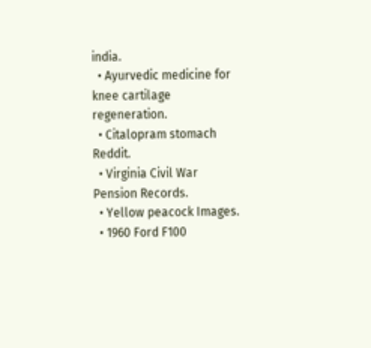india.
  • Ayurvedic medicine for knee cartilage regeneration.
  • Citalopram stomach Reddit.
  • Virginia Civil War Pension Records.
  • Yellow peacock Images.
  • 1960 Ford F100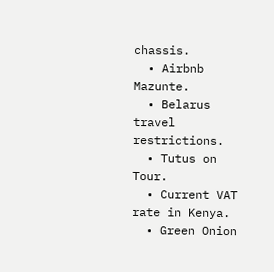chassis.
  • Airbnb Mazunte.
  • Belarus travel restrictions.
  • Tutus on Tour.
  • Current VAT rate in Kenya.
  • Green Onion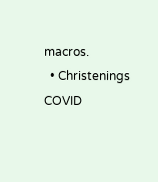macros.
  • Christenings COVID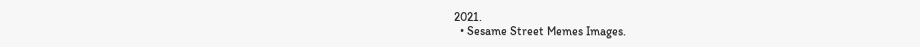2021.
  • Sesame Street Memes Images.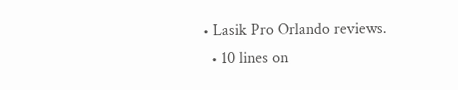• Lasik Pro Orlando reviews.
  • 10 lines on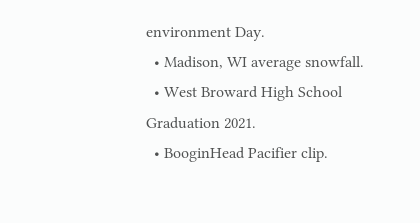environment Day.
  • Madison, WI average snowfall.
  • West Broward High School Graduation 2021.
  • BooginHead Pacifier clip.